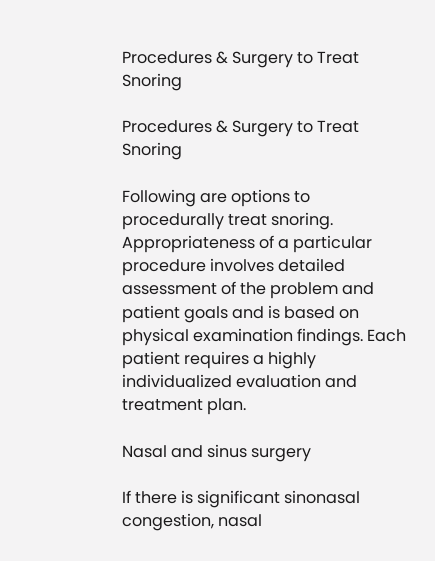Procedures & Surgery to Treat Snoring

Procedures & Surgery to Treat Snoring

Following are options to procedurally treat snoring. Appropriateness of a particular procedure involves detailed assessment of the problem and patient goals and is based on physical examination findings. Each patient requires a highly individualized evaluation and treatment plan.

Nasal and sinus surgery

If there is significant sinonasal congestion, nasal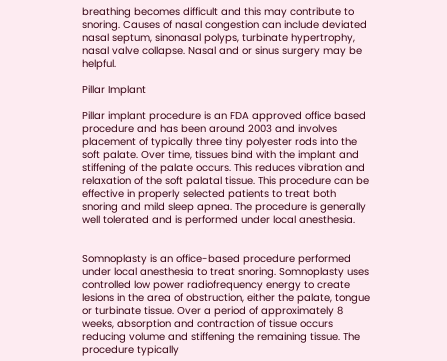breathing becomes difficult and this may contribute to snoring. Causes of nasal congestion can include deviated nasal septum, sinonasal polyps, turbinate hypertrophy, nasal valve collapse. Nasal and or sinus surgery may be helpful.

Pillar Implant

Pillar implant procedure is an FDA approved office based procedure and has been around 2003 and involves placement of typically three tiny polyester rods into the soft palate. Over time, tissues bind with the implant and stiffening of the palate occurs. This reduces vibration and relaxation of the soft palatal tissue. This procedure can be effective in properly selected patients to treat both snoring and mild sleep apnea. The procedure is generally well tolerated and is performed under local anesthesia.


Somnoplasty is an office-based procedure performed under local anesthesia to treat snoring. Somnoplasty uses controlled low power radiofrequency energy to create lesions in the area of obstruction, either the palate, tongue or turbinate tissue. Over a period of approximately 8 weeks, absorption and contraction of tissue occurs reducing volume and stiffening the remaining tissue. The procedure typically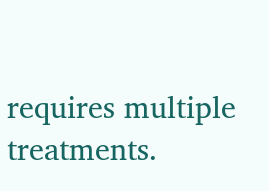requires multiple treatments.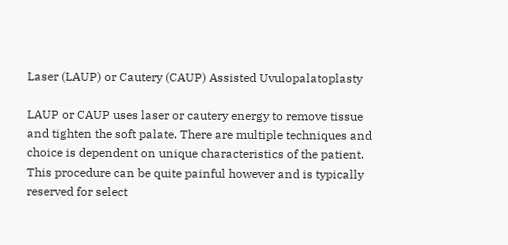Laser (LAUP) or Cautery (CAUP) Assisted Uvulopalatoplasty

LAUP or CAUP uses laser or cautery energy to remove tissue and tighten the soft palate. There are multiple techniques and choice is dependent on unique characteristics of the patient. This procedure can be quite painful however and is typically reserved for select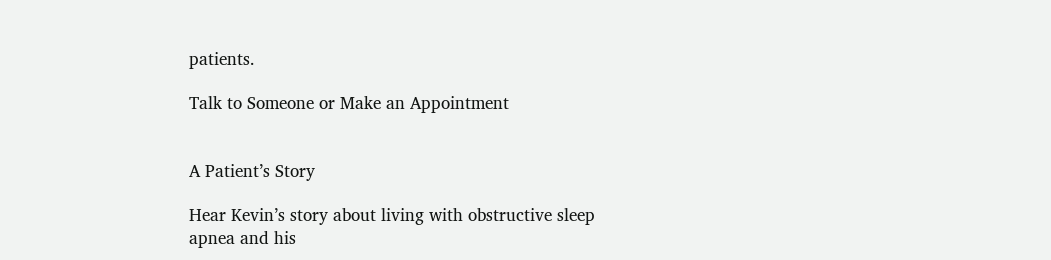patients.

Talk to Someone or Make an Appointment


A Patient’s Story

Hear Kevin’s story about living with obstructive sleep apnea and his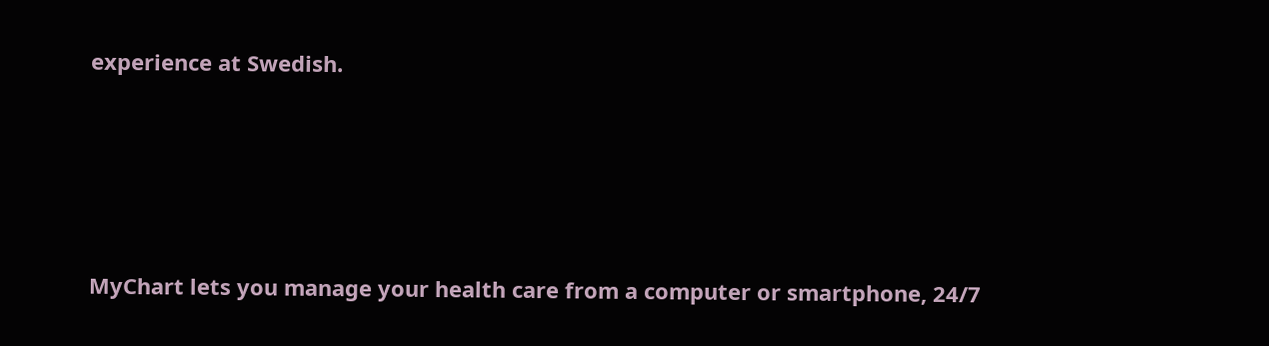experience at Swedish.





MyChart lets you manage your health care from a computer or smartphone, 24/7